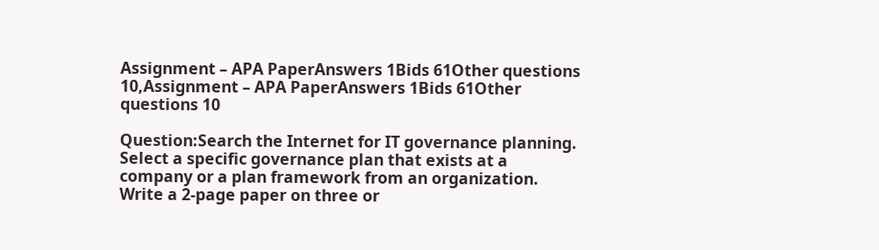Assignment – APA PaperAnswers 1Bids 61Other questions 10,Assignment – APA PaperAnswers 1Bids 61Other questions 10

Question:Search the Internet for IT governance planning. Select a specific governance plan that exists at a company or a plan framework from an organization. Write a 2-page paper on three or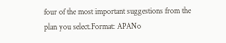four of the most important suggestions from the plan you select.Format: APANo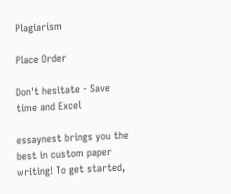Plagiarism

Place Order

Don't hesitate - Save time and Excel

essaynest brings you the best in custom paper writing! To get started,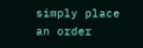simply place an order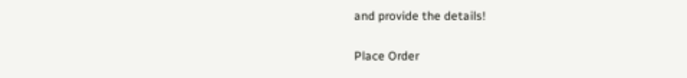and provide the details!

Place Order